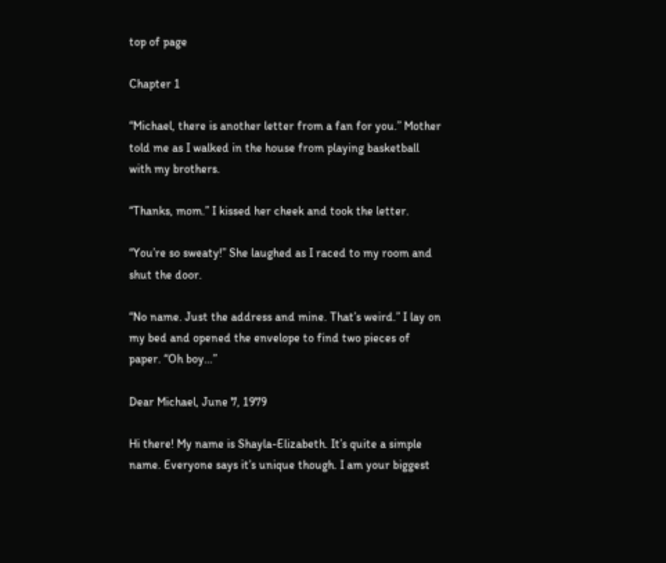top of page

Chapter 1

“Michael, there is another letter from a fan for you.” Mother told me as I walked in the house from playing basketball with my brothers.

“Thanks, mom.” I kissed her cheek and took the letter.

“You’re so sweaty!” She laughed as I raced to my room and shut the door.

“No name. Just the address and mine. That’s weird.” I lay on my bed and opened the envelope to find two pieces of paper. “Oh boy…”

Dear Michael, June 7, 1979

Hi there! My name is Shayla-Elizabeth. It’s quite a simple name. Everyone says it’s unique though. I am your biggest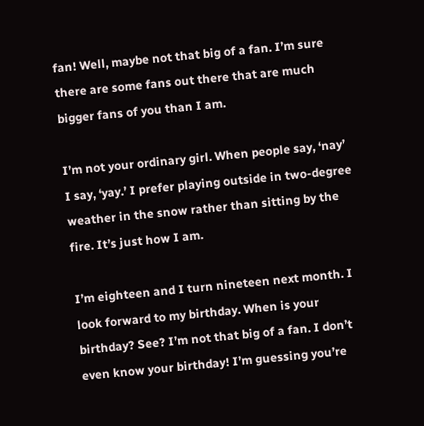fan! Well, maybe not that big of a fan. I’m sure there are some fans out there that are much bigger fans of you than I am.

I’m not your ordinary girl. When people say, ‘nay’ I say, ‘yay.’ I prefer playing outside in two-degree weather in the snow rather than sitting by the fire. It’s just how I am.

I’m eighteen and I turn nineteen next month. I look forward to my birthday. When is your birthday? See? I’m not that big of a fan. I don’t even know your birthday! I’m guessing you’re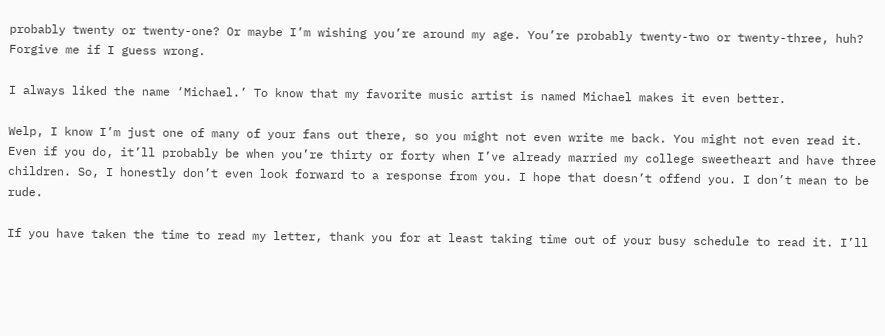probably twenty or twenty-one? Or maybe I’m wishing you’re around my age. You’re probably twenty-two or twenty-three, huh? Forgive me if I guess wrong.

I always liked the name ‘Michael.’ To know that my favorite music artist is named Michael makes it even better.

Welp, I know I’m just one of many of your fans out there, so you might not even write me back. You might not even read it. Even if you do, it’ll probably be when you’re thirty or forty when I’ve already married my college sweetheart and have three children. So, I honestly don’t even look forward to a response from you. I hope that doesn’t offend you. I don’t mean to be rude.

If you have taken the time to read my letter, thank you for at least taking time out of your busy schedule to read it. I’ll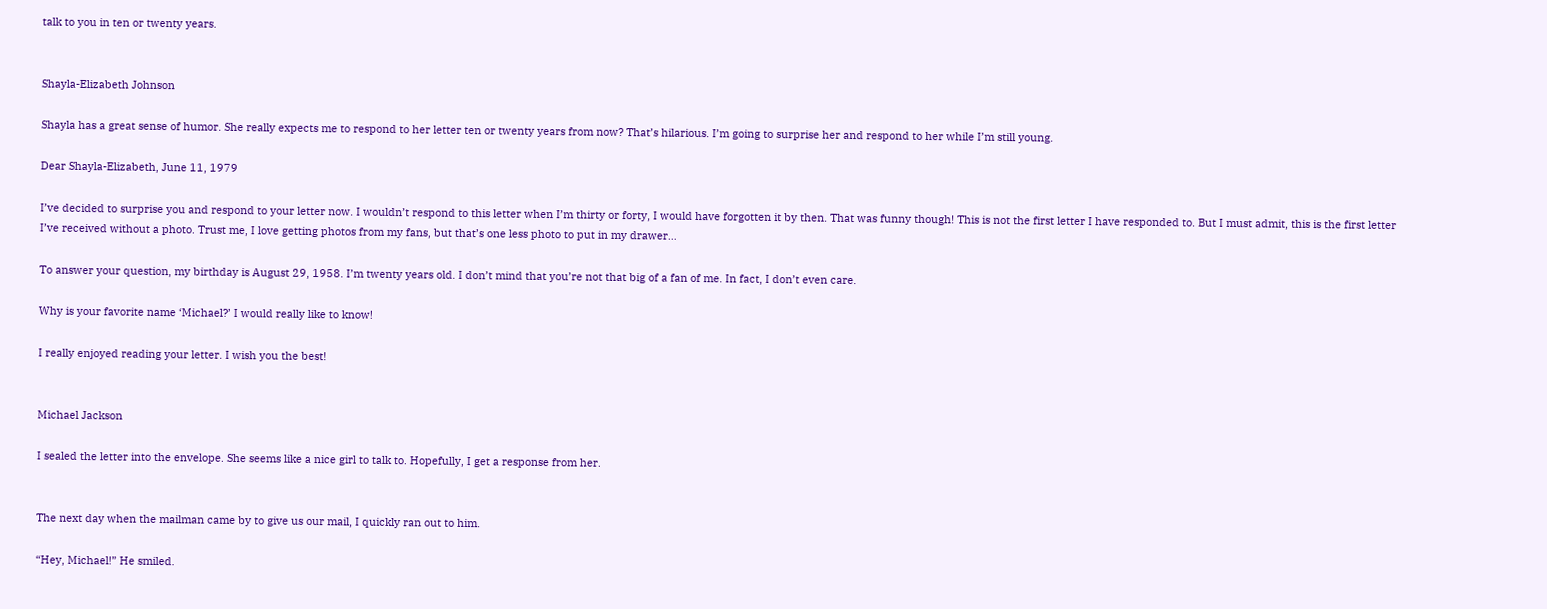talk to you in ten or twenty years.


Shayla-Elizabeth Johnson

Shayla has a great sense of humor. She really expects me to respond to her letter ten or twenty years from now? That’s hilarious. I’m going to surprise her and respond to her while I’m still young.

Dear Shayla-Elizabeth, June 11, 1979

I’ve decided to surprise you and respond to your letter now. I wouldn’t respond to this letter when I’m thirty or forty, I would have forgotten it by then. That was funny though! This is not the first letter I have responded to. But I must admit, this is the first letter I’ve received without a photo. Trust me, I love getting photos from my fans, but that’s one less photo to put in my drawer…

To answer your question, my birthday is August 29, 1958. I’m twenty years old. I don’t mind that you’re not that big of a fan of me. In fact, I don’t even care.

Why is your favorite name ‘Michael?’ I would really like to know!

I really enjoyed reading your letter. I wish you the best!


Michael Jackson

I sealed the letter into the envelope. She seems like a nice girl to talk to. Hopefully, I get a response from her.


The next day when the mailman came by to give us our mail, I quickly ran out to him.

“Hey, Michael!” He smiled.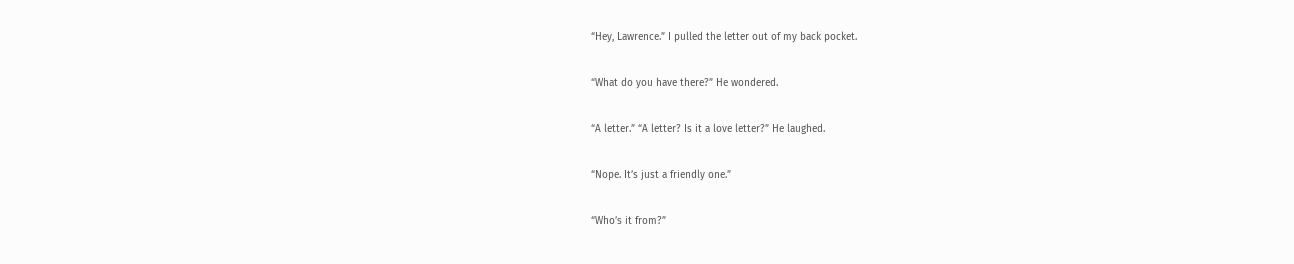“Hey, Lawrence.” I pulled the letter out of my back pocket.

“What do you have there?” He wondered.

“A letter.” “A letter? Is it a love letter?” He laughed.

“Nope. It’s just a friendly one.”

“Who’s it from?”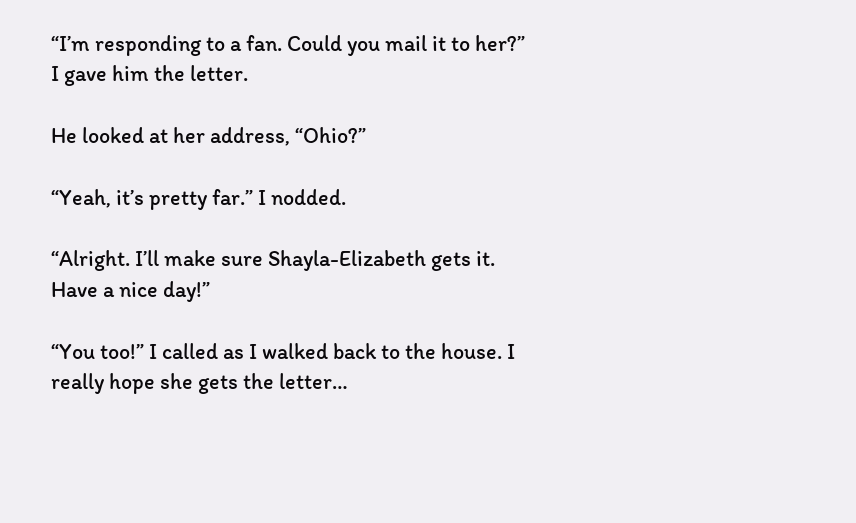“I’m responding to a fan. Could you mail it to her?” I gave him the letter.

He looked at her address, “Ohio?”

“Yeah, it’s pretty far.” I nodded.

“Alright. I’ll make sure Shayla-Elizabeth gets it. Have a nice day!”

“You too!” I called as I walked back to the house. I really hope she gets the letter…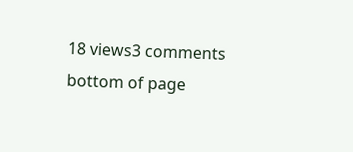18 views3 comments
bottom of page